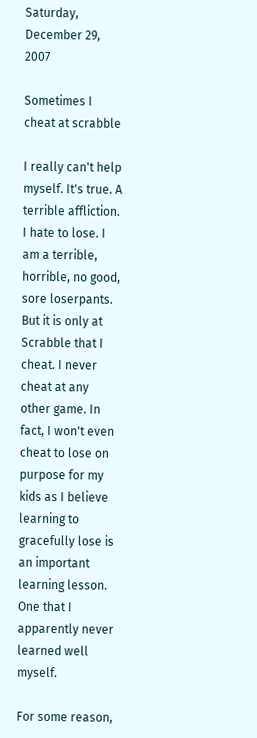Saturday, December 29, 2007

Sometimes I cheat at scrabble

I really can't help myself. It's true. A terrible affliction. I hate to lose. I am a terrible, horrible, no good, sore loserpants. But it is only at Scrabble that I cheat. I never cheat at any other game. In fact, I won't even cheat to lose on purpose for my kids as I believe learning to gracefully lose is an important learning lesson. One that I apparently never learned well myself.

For some reason,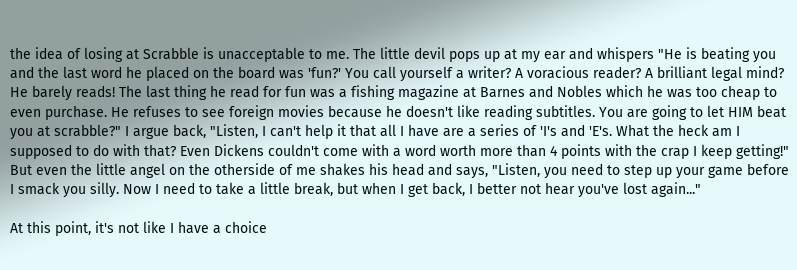the idea of losing at Scrabble is unacceptable to me. The little devil pops up at my ear and whispers "He is beating you and the last word he placed on the board was 'fun?' You call yourself a writer? A voracious reader? A brilliant legal mind? He barely reads! The last thing he read for fun was a fishing magazine at Barnes and Nobles which he was too cheap to even purchase. He refuses to see foreign movies because he doesn't like reading subtitles. You are going to let HIM beat you at scrabble?" I argue back, "Listen, I can't help it that all I have are a series of 'I's and 'E's. What the heck am I supposed to do with that? Even Dickens couldn't come with a word worth more than 4 points with the crap I keep getting!" But even the little angel on the otherside of me shakes his head and says, "Listen, you need to step up your game before I smack you silly. Now I need to take a little break, but when I get back, I better not hear you've lost again..."

At this point, it's not like I have a choice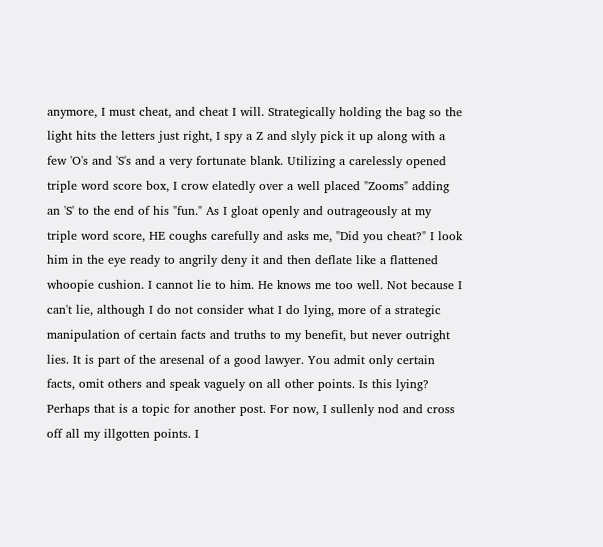anymore, I must cheat, and cheat I will. Strategically holding the bag so the light hits the letters just right, I spy a Z and slyly pick it up along with a few 'O's and 'S's and a very fortunate blank. Utilizing a carelessly opened triple word score box, I crow elatedly over a well placed "Zooms" adding an 'S' to the end of his "fun." As I gloat openly and outrageously at my triple word score, HE coughs carefully and asks me, "Did you cheat?" I look him in the eye ready to angrily deny it and then deflate like a flattened whoopie cushion. I cannot lie to him. He knows me too well. Not because I can't lie, although I do not consider what I do lying, more of a strategic manipulation of certain facts and truths to my benefit, but never outright lies. It is part of the aresenal of a good lawyer. You admit only certain facts, omit others and speak vaguely on all other points. Is this lying? Perhaps that is a topic for another post. For now, I sullenly nod and cross off all my illgotten points. I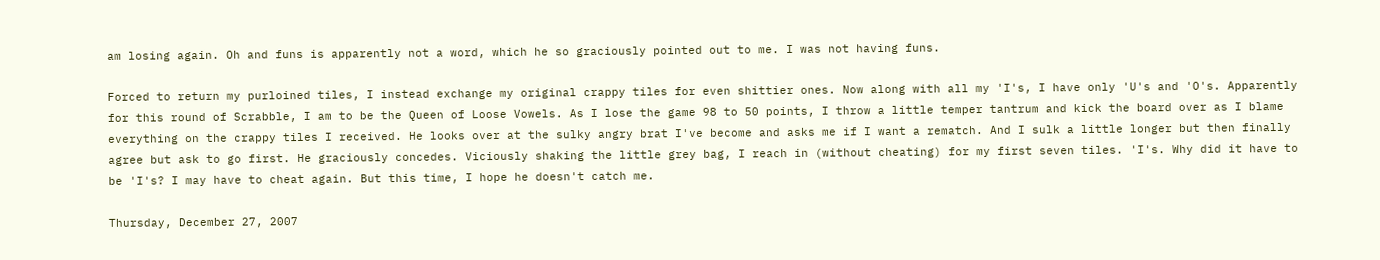am losing again. Oh and funs is apparently not a word, which he so graciously pointed out to me. I was not having funs.

Forced to return my purloined tiles, I instead exchange my original crappy tiles for even shittier ones. Now along with all my 'I's, I have only 'U's and 'O's. Apparently for this round of Scrabble, I am to be the Queen of Loose Vowels. As I lose the game 98 to 50 points, I throw a little temper tantrum and kick the board over as I blame everything on the crappy tiles I received. He looks over at the sulky angry brat I've become and asks me if I want a rematch. And I sulk a little longer but then finally agree but ask to go first. He graciously concedes. Viciously shaking the little grey bag, I reach in (without cheating) for my first seven tiles. 'I's. Why did it have to be 'I's? I may have to cheat again. But this time, I hope he doesn't catch me.

Thursday, December 27, 2007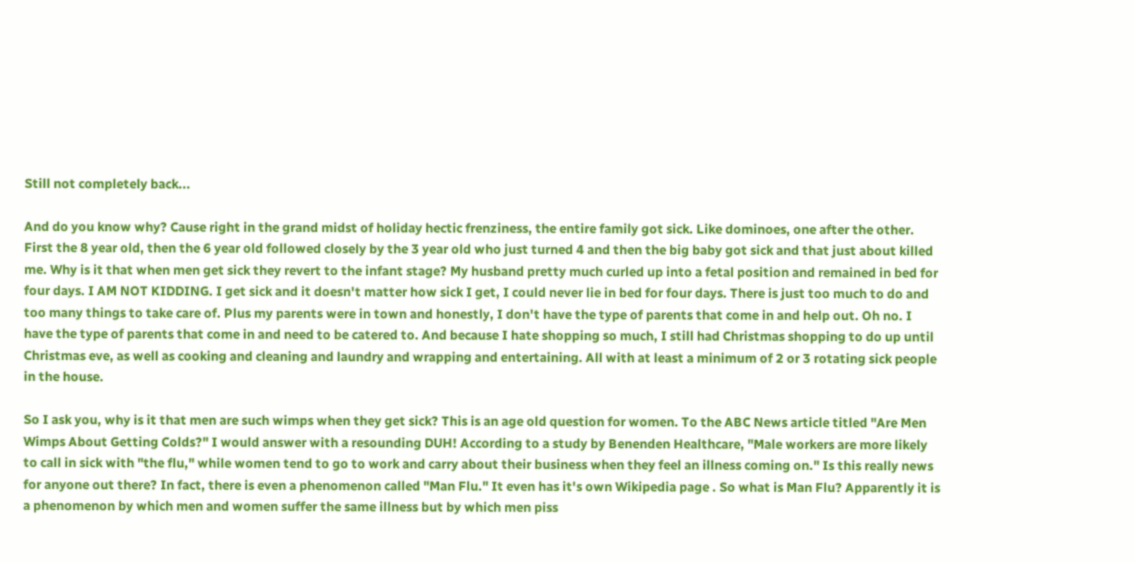Still not completely back...

And do you know why? Cause right in the grand midst of holiday hectic frenziness, the entire family got sick. Like dominoes, one after the other. First the 8 year old, then the 6 year old followed closely by the 3 year old who just turned 4 and then the big baby got sick and that just about killed me. Why is it that when men get sick they revert to the infant stage? My husband pretty much curled up into a fetal position and remained in bed for four days. I AM NOT KIDDING. I get sick and it doesn't matter how sick I get, I could never lie in bed for four days. There is just too much to do and too many things to take care of. Plus my parents were in town and honestly, I don't have the type of parents that come in and help out. Oh no. I have the type of parents that come in and need to be catered to. And because I hate shopping so much, I still had Christmas shopping to do up until Christmas eve, as well as cooking and cleaning and laundry and wrapping and entertaining. All with at least a minimum of 2 or 3 rotating sick people in the house.

So I ask you, why is it that men are such wimps when they get sick? This is an age old question for women. To the ABC News article titled "Are Men Wimps About Getting Colds?" I would answer with a resounding DUH! According to a study by Benenden Healthcare, "Male workers are more likely to call in sick with "the flu," while women tend to go to work and carry about their business when they feel an illness coming on." Is this really news for anyone out there? In fact, there is even a phenomenon called "Man Flu." It even has it's own Wikipedia page . So what is Man Flu? Apparently it is a phenomenon by which men and women suffer the same illness but by which men piss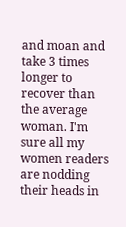and moan and take 3 times longer to recover than the average woman. I'm sure all my women readers are nodding their heads in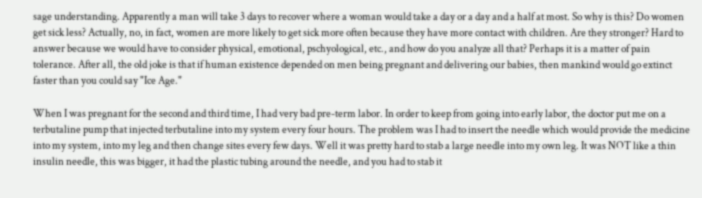sage understanding. Apparently a man will take 3 days to recover where a woman would take a day or a day and a half at most. So why is this? Do women get sick less? Actually, no, in fact, women are more likely to get sick more often because they have more contact with children. Are they stronger? Hard to answer because we would have to consider physical, emotional, pschyological, etc., and how do you analyze all that? Perhaps it is a matter of pain tolerance. After all, the old joke is that if human existence depended on men being pregnant and delivering our babies, then mankind would go extinct faster than you could say "Ice Age."

When I was pregnant for the second and third time, I had very bad pre-term labor. In order to keep from going into early labor, the doctor put me on a terbutaline pump that injected terbutaline into my system every four hours. The problem was I had to insert the needle which would provide the medicine into my system, into my leg and then change sites every few days. Well it was pretty hard to stab a large needle into my own leg. It was NOT like a thin insulin needle, this was bigger, it had the plastic tubing around the needle, and you had to stab it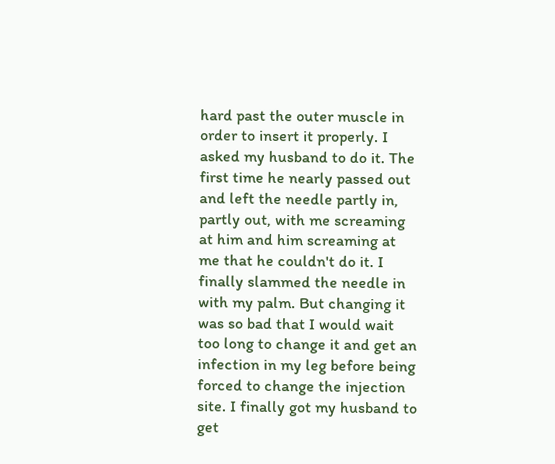hard past the outer muscle in order to insert it properly. I asked my husband to do it. The first time he nearly passed out and left the needle partly in, partly out, with me screaming at him and him screaming at me that he couldn't do it. I finally slammed the needle in with my palm. But changing it was so bad that I would wait too long to change it and get an infection in my leg before being forced to change the injection site. I finally got my husband to get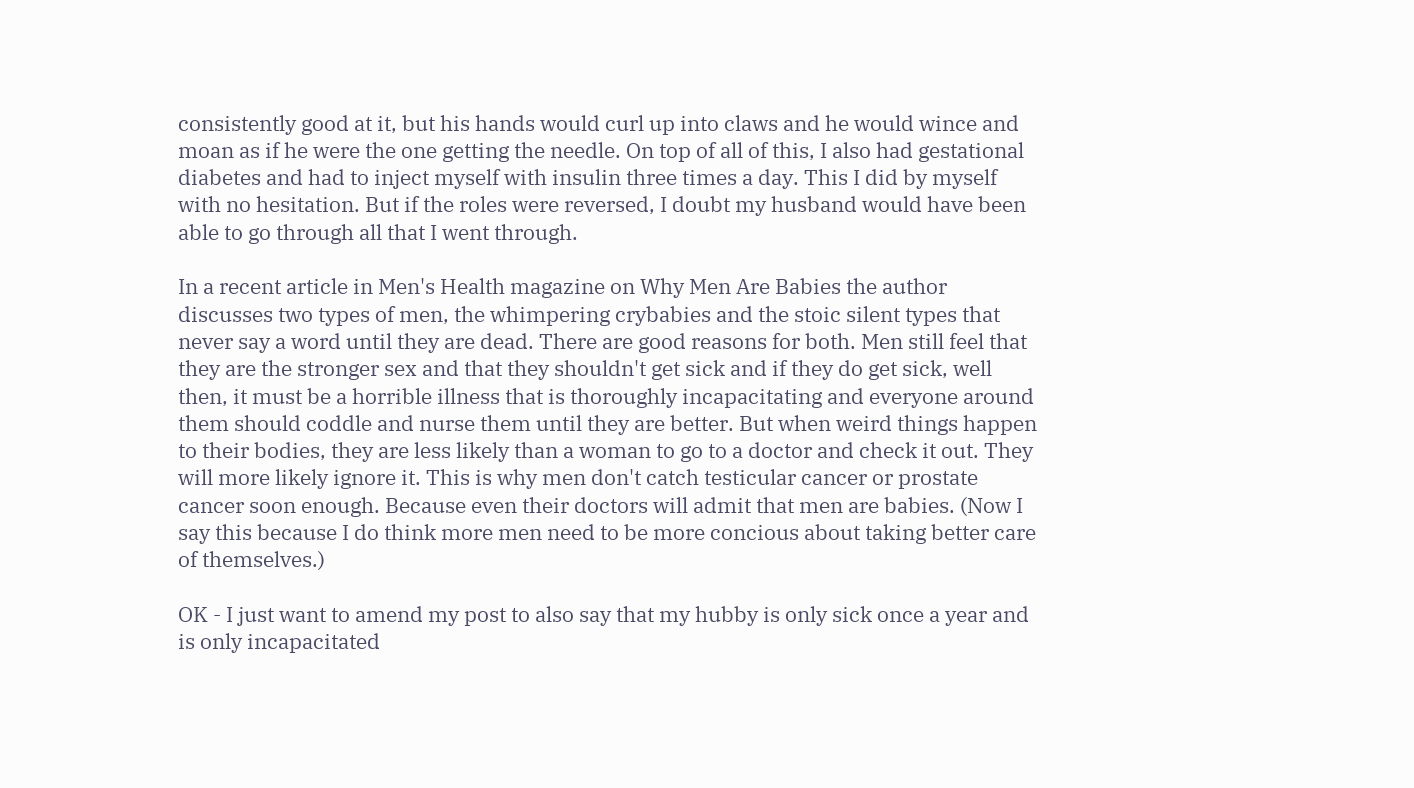consistently good at it, but his hands would curl up into claws and he would wince and moan as if he were the one getting the needle. On top of all of this, I also had gestational diabetes and had to inject myself with insulin three times a day. This I did by myself with no hesitation. But if the roles were reversed, I doubt my husband would have been able to go through all that I went through.

In a recent article in Men's Health magazine on Why Men Are Babies the author discusses two types of men, the whimpering crybabies and the stoic silent types that never say a word until they are dead. There are good reasons for both. Men still feel that they are the stronger sex and that they shouldn't get sick and if they do get sick, well then, it must be a horrible illness that is thoroughly incapacitating and everyone around them should coddle and nurse them until they are better. But when weird things happen to their bodies, they are less likely than a woman to go to a doctor and check it out. They will more likely ignore it. This is why men don't catch testicular cancer or prostate cancer soon enough. Because even their doctors will admit that men are babies. (Now I say this because I do think more men need to be more concious about taking better care of themselves.)

OK - I just want to amend my post to also say that my hubby is only sick once a year and is only incapacitated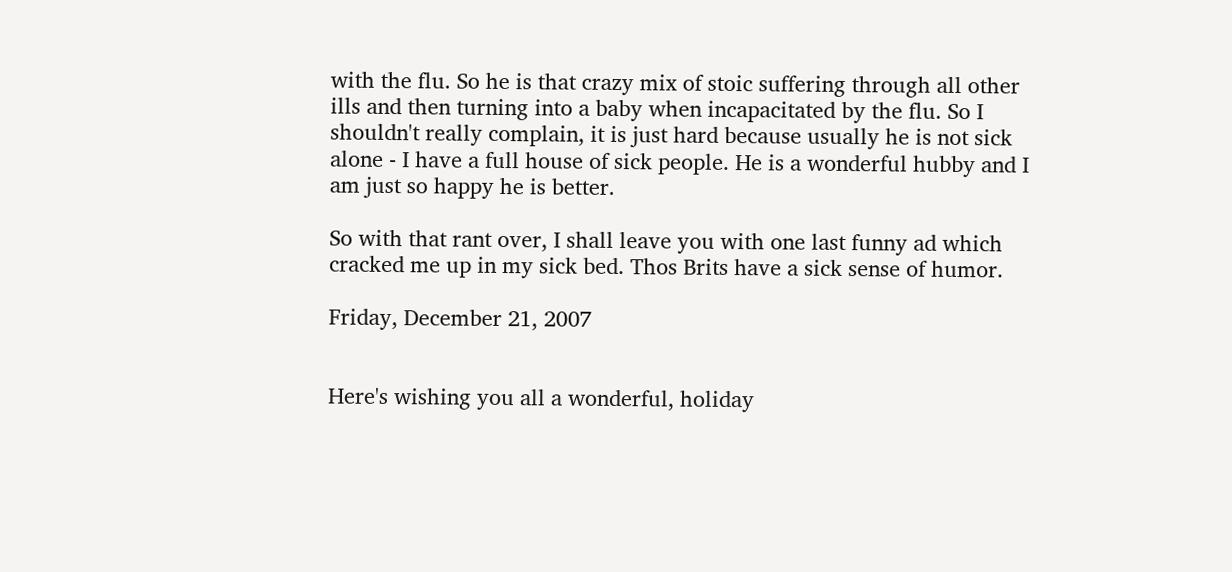with the flu. So he is that crazy mix of stoic suffering through all other ills and then turning into a baby when incapacitated by the flu. So I shouldn't really complain, it is just hard because usually he is not sick alone - I have a full house of sick people. He is a wonderful hubby and I am just so happy he is better.

So with that rant over, I shall leave you with one last funny ad which cracked me up in my sick bed. Thos Brits have a sick sense of humor.

Friday, December 21, 2007


Here's wishing you all a wonderful, holiday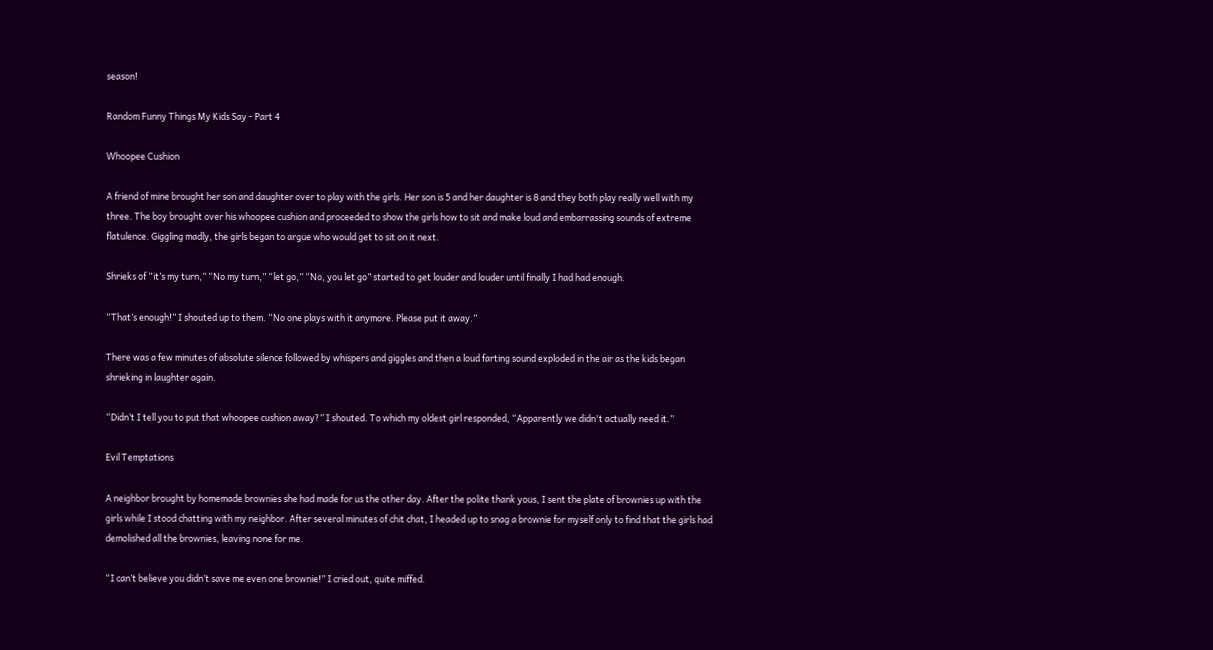season!

Random Funny Things My Kids Say - Part 4

Whoopee Cushion

A friend of mine brought her son and daughter over to play with the girls. Her son is 5 and her daughter is 8 and they both play really well with my three. The boy brought over his whoopee cushion and proceeded to show the girls how to sit and make loud and embarrassing sounds of extreme flatulence. Giggling madly, the girls began to argue who would get to sit on it next.

Shrieks of “it’s my turn,” “No my turn,” “let go,” “No, you let go” started to get louder and louder until finally I had had enough.

“That’s enough!” I shouted up to them. “No one plays with it anymore. Please put it away.”

There was a few minutes of absolute silence followed by whispers and giggles and then a loud farting sound exploded in the air as the kids began shrieking in laughter again.

“Didn’t I tell you to put that whoopee cushion away?” I shouted. To which my oldest girl responded, “Apparently we didn't actually need it.”

Evil Temptations

A neighbor brought by homemade brownies she had made for us the other day. After the polite thank yous, I sent the plate of brownies up with the girls while I stood chatting with my neighbor. After several minutes of chit chat, I headed up to snag a brownie for myself only to find that the girls had demolished all the brownies, leaving none for me.

“I can’t believe you didn’t save me even one brownie!” I cried out, quite miffed.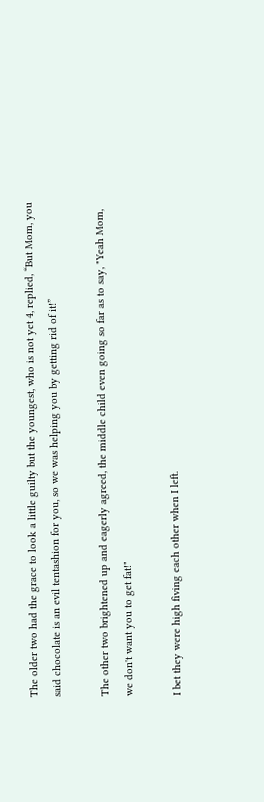The older two had the grace to look a little guilty but the youngest, who is not yet 4, replied, “But Mom, you said chocolate is an evil tentashion for you, so we was helping you by getting rid of it!”

The other two brightened up and eagerly agreed, the middle child even going so far as to say, "Yeah Mom, we don't want you to get fat!"

I bet they were high fiving each other when I left.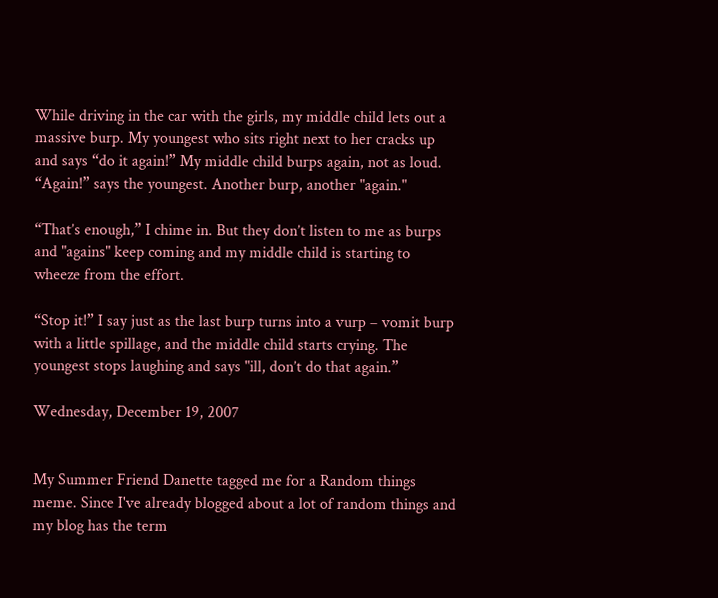While driving in the car with the girls, my middle child lets out a massive burp. My youngest who sits right next to her cracks up and says “do it again!” My middle child burps again, not as loud. “Again!” says the youngest. Another burp, another "again."

“That’s enough,” I chime in. But they don’t listen to me as burps and "agains" keep coming and my middle child is starting to wheeze from the effort.

“Stop it!” I say just as the last burp turns into a vurp – vomit burp with a little spillage, and the middle child starts crying. The youngest stops laughing and says "ill, don’t do that again.”

Wednesday, December 19, 2007


My Summer Friend Danette tagged me for a Random things meme. Since I've already blogged about a lot of random things and my blog has the term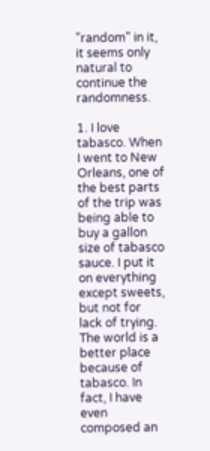"random" in it, it seems only natural to continue the randomness.

1. I love tabasco. When I went to New Orleans, one of the best parts of the trip was being able to buy a gallon size of tabasco sauce. I put it on everything except sweets, but not for lack of trying. The world is a better place because of tabasco. In fact, I have even composed an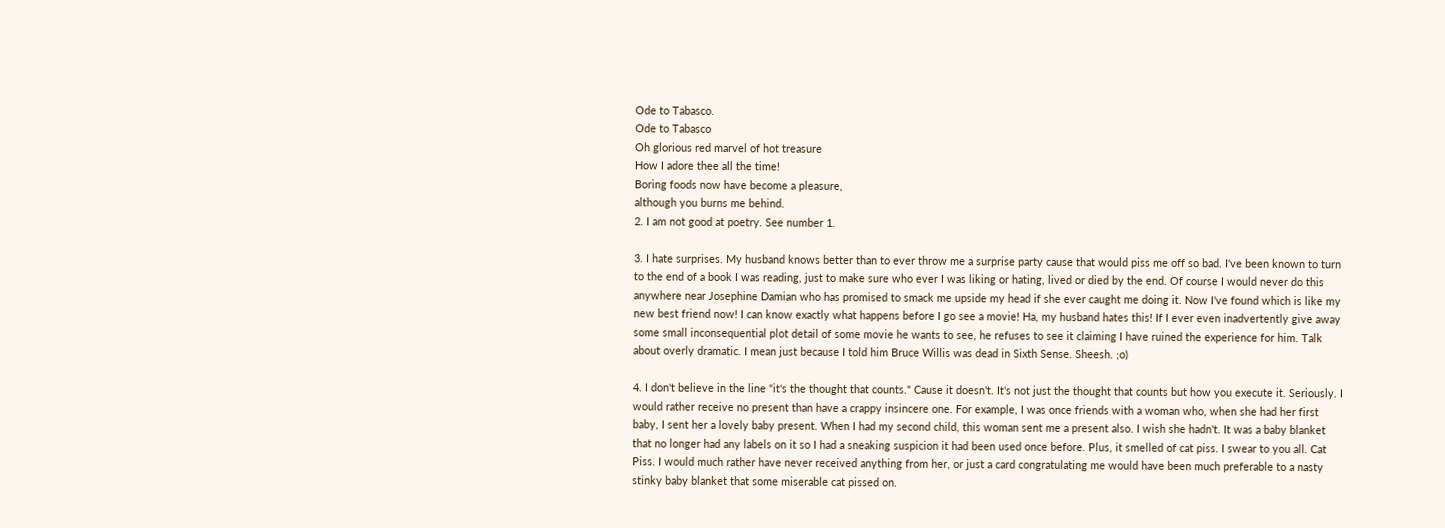Ode to Tabasco.
Ode to Tabasco
Oh glorious red marvel of hot treasure
How I adore thee all the time!
Boring foods now have become a pleasure,
although you burns me behind.
2. I am not good at poetry. See number 1.

3. I hate surprises. My husband knows better than to ever throw me a surprise party cause that would piss me off so bad. I've been known to turn to the end of a book I was reading, just to make sure who ever I was liking or hating, lived or died by the end. Of course I would never do this anywhere near Josephine Damian who has promised to smack me upside my head if she ever caught me doing it. Now I've found which is like my new best friend now! I can know exactly what happens before I go see a movie! Ha, my husband hates this! If I ever even inadvertently give away some small inconsequential plot detail of some movie he wants to see, he refuses to see it claiming I have ruined the experience for him. Talk about overly dramatic. I mean just because I told him Bruce Willis was dead in Sixth Sense. Sheesh. ;o)

4. I don't believe in the line "it's the thought that counts." Cause it doesn't. It's not just the thought that counts but how you execute it. Seriously. I would rather receive no present than have a crappy insincere one. For example, I was once friends with a woman who, when she had her first baby, I sent her a lovely baby present. When I had my second child, this woman sent me a present also. I wish she hadn't. It was a baby blanket that no longer had any labels on it so I had a sneaking suspicion it had been used once before. Plus, it smelled of cat piss. I swear to you all. Cat Piss. I would much rather have never received anything from her, or just a card congratulating me would have been much preferable to a nasty stinky baby blanket that some miserable cat pissed on.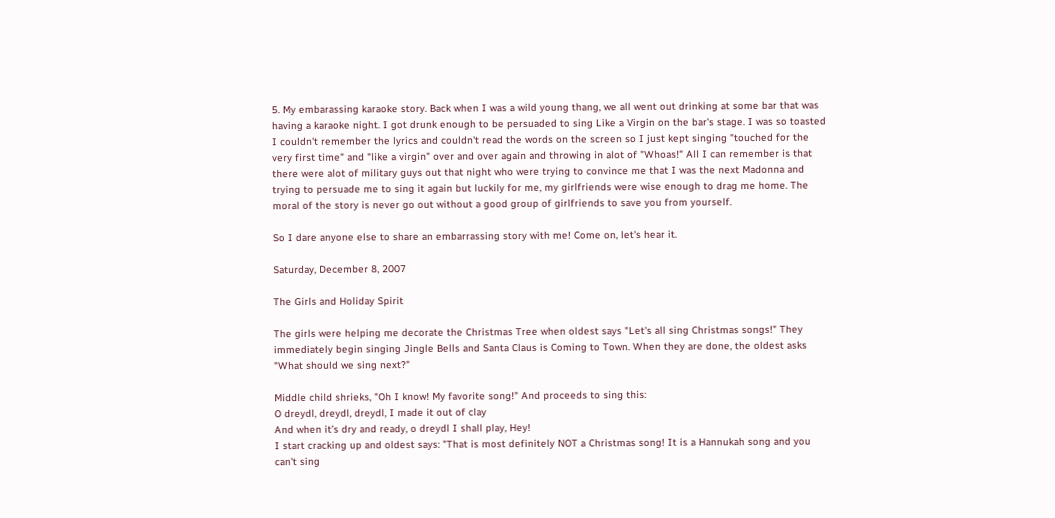5. My embarassing karaoke story. Back when I was a wild young thang, we all went out drinking at some bar that was having a karaoke night. I got drunk enough to be persuaded to sing Like a Virgin on the bar's stage. I was so toasted I couldn't remember the lyrics and couldn't read the words on the screen so I just kept singing "touched for the very first time" and "like a virgin" over and over again and throwing in alot of "Whoas!" All I can remember is that there were alot of military guys out that night who were trying to convince me that I was the next Madonna and trying to persuade me to sing it again but luckily for me, my girlfriends were wise enough to drag me home. The moral of the story is never go out without a good group of girlfriends to save you from yourself.

So I dare anyone else to share an embarrassing story with me! Come on, let's hear it.

Saturday, December 8, 2007

The Girls and Holiday Spirit

The girls were helping me decorate the Christmas Tree when oldest says "Let's all sing Christmas songs!" They immediately begin singing Jingle Bells and Santa Claus is Coming to Town. When they are done, the oldest asks "What should we sing next?"

Middle child shrieks, "Oh I know! My favorite song!" And proceeds to sing this:
O dreydl, dreydl, dreydl, I made it out of clay
And when it’s dry and ready, o dreydl I shall play, Hey!
I start cracking up and oldest says: "That is most definitely NOT a Christmas song! It is a Hannukah song and you can't sing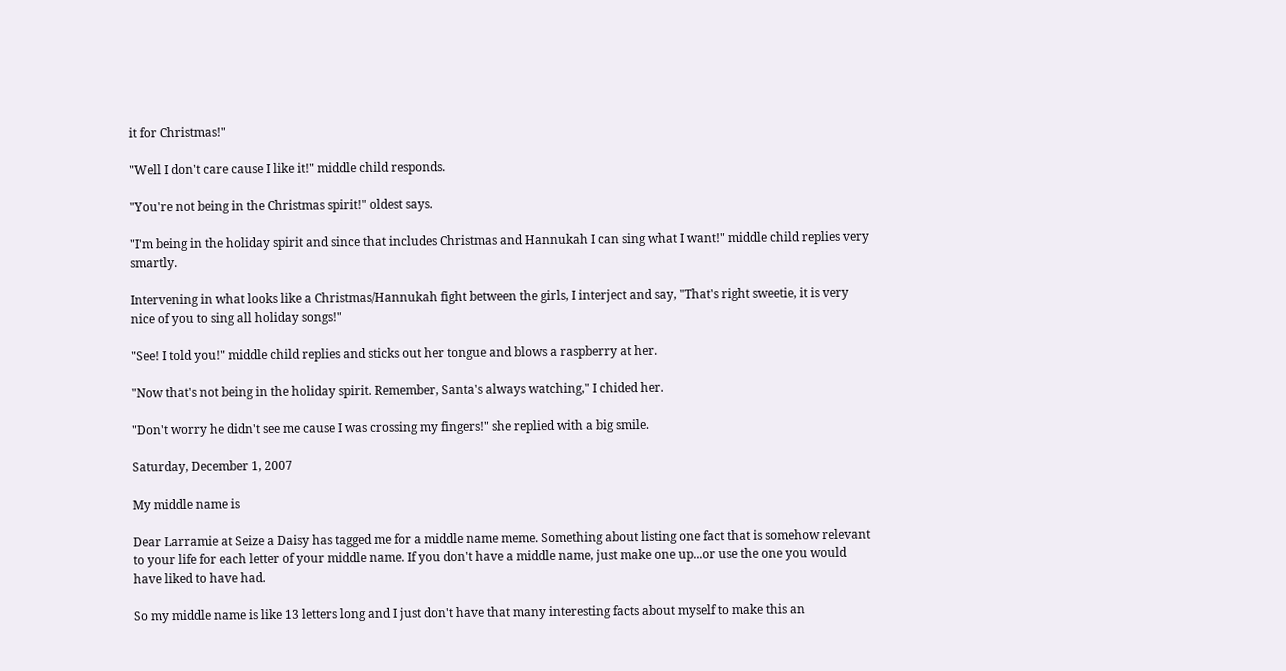it for Christmas!"

"Well I don't care cause I like it!" middle child responds.

"You're not being in the Christmas spirit!" oldest says.

"I'm being in the holiday spirit and since that includes Christmas and Hannukah I can sing what I want!" middle child replies very smartly.

Intervening in what looks like a Christmas/Hannukah fight between the girls, I interject and say, "That's right sweetie, it is very nice of you to sing all holiday songs!"

"See! I told you!" middle child replies and sticks out her tongue and blows a raspberry at her.

"Now that's not being in the holiday spirit. Remember, Santa's always watching," I chided her.

"Don't worry he didn't see me cause I was crossing my fingers!" she replied with a big smile.

Saturday, December 1, 2007

My middle name is

Dear Larramie at Seize a Daisy has tagged me for a middle name meme. Something about listing one fact that is somehow relevant to your life for each letter of your middle name. If you don't have a middle name, just make one up...or use the one you would have liked to have had.

So my middle name is like 13 letters long and I just don't have that many interesting facts about myself to make this an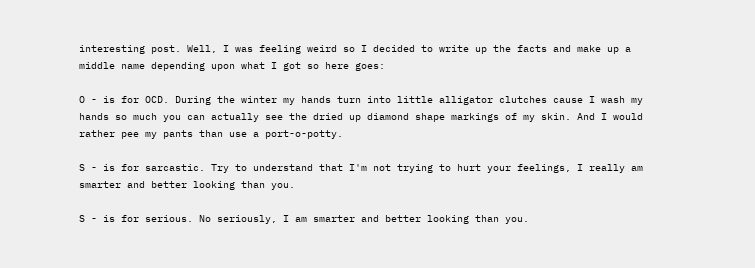interesting post. Well, I was feeling weird so I decided to write up the facts and make up a middle name depending upon what I got so here goes:

O - is for OCD. During the winter my hands turn into little alligator clutches cause I wash my hands so much you can actually see the dried up diamond shape markings of my skin. And I would rather pee my pants than use a port-o-potty.

S - is for sarcastic. Try to understand that I'm not trying to hurt your feelings, I really am smarter and better looking than you.

S - is for serious. No seriously, I am smarter and better looking than you.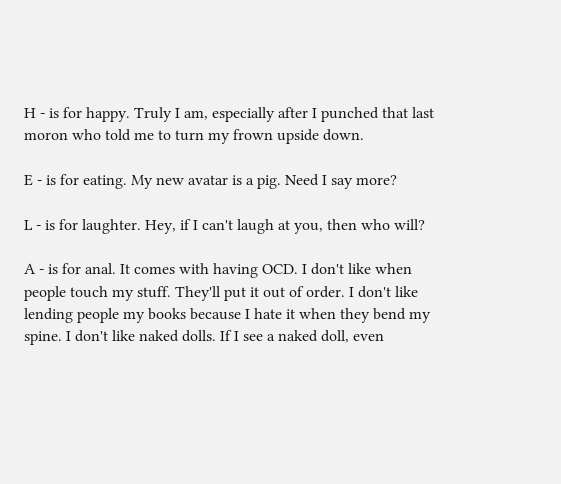H - is for happy. Truly I am, especially after I punched that last moron who told me to turn my frown upside down.

E - is for eating. My new avatar is a pig. Need I say more?

L - is for laughter. Hey, if I can't laugh at you, then who will?

A - is for anal. It comes with having OCD. I don't like when people touch my stuff. They'll put it out of order. I don't like lending people my books because I hate it when they bend my spine. I don't like naked dolls. If I see a naked doll, even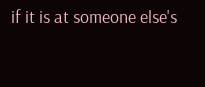if it is at someone else's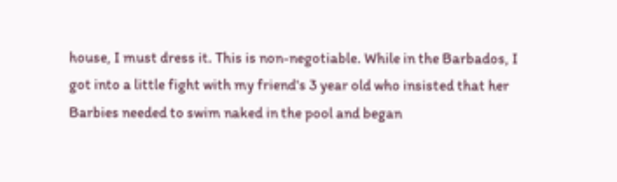house, I must dress it. This is non-negotiable. While in the Barbados, I got into a little fight with my friend's 3 year old who insisted that her Barbies needed to swim naked in the pool and began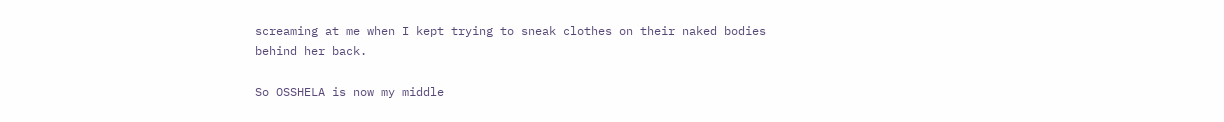screaming at me when I kept trying to sneak clothes on their naked bodies behind her back.

So OSSHELA is now my middle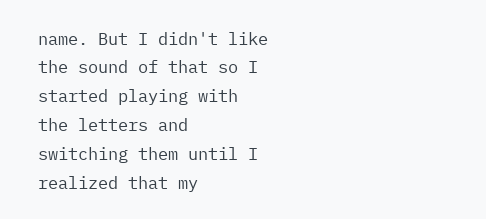name. But I didn't like the sound of that so I started playing with the letters and switching them until I realized that my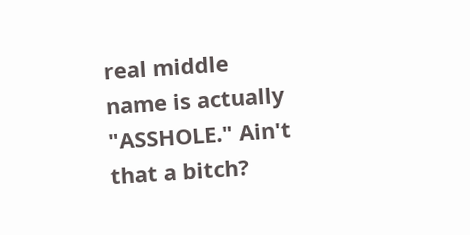real middle name is actually "ASSHOLE." Ain't that a bitch?